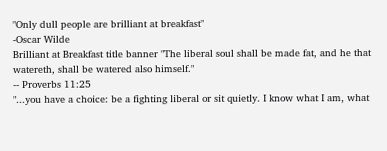"Only dull people are brilliant at breakfast"
-Oscar Wilde
Brilliant at Breakfast title banner "The liberal soul shall be made fat, and he that watereth, shall be watered also himself."
-- Proverbs 11:25
"...you have a choice: be a fighting liberal or sit quietly. I know what I am, what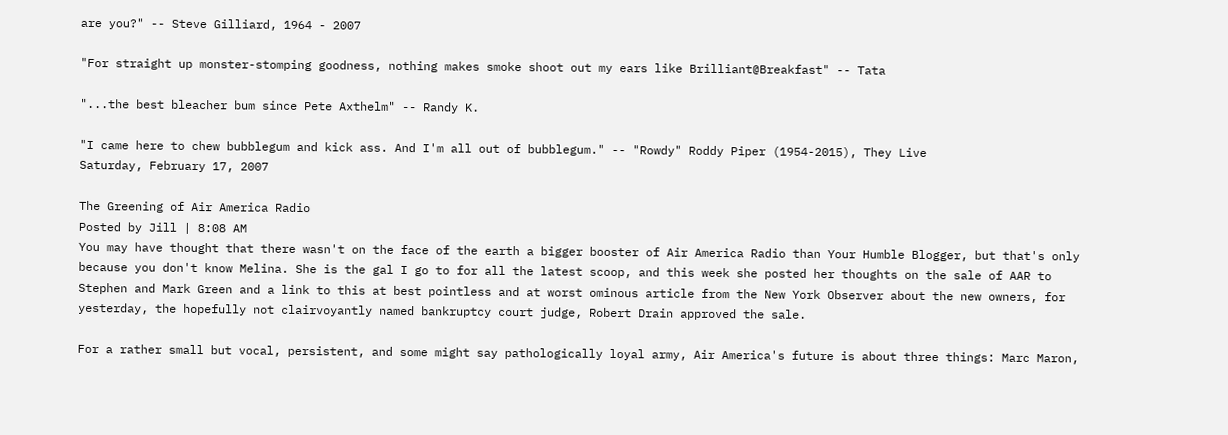are you?" -- Steve Gilliard, 1964 - 2007

"For straight up monster-stomping goodness, nothing makes smoke shoot out my ears like Brilliant@Breakfast" -- Tata

"...the best bleacher bum since Pete Axthelm" -- Randy K.

"I came here to chew bubblegum and kick ass. And I'm all out of bubblegum." -- "Rowdy" Roddy Piper (1954-2015), They Live
Saturday, February 17, 2007

The Greening of Air America Radio
Posted by Jill | 8:08 AM
You may have thought that there wasn't on the face of the earth a bigger booster of Air America Radio than Your Humble Blogger, but that's only because you don't know Melina. She is the gal I go to for all the latest scoop, and this week she posted her thoughts on the sale of AAR to Stephen and Mark Green and a link to this at best pointless and at worst ominous article from the New York Observer about the new owners, for yesterday, the hopefully not clairvoyantly named bankruptcy court judge, Robert Drain approved the sale.

For a rather small but vocal, persistent, and some might say pathologically loyal army, Air America's future is about three things: Marc Maron,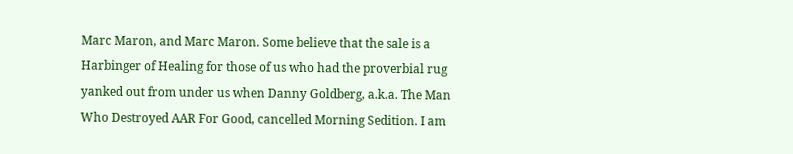Marc Maron, and Marc Maron. Some believe that the sale is a Harbinger of Healing for those of us who had the proverbial rug yanked out from under us when Danny Goldberg, a.k.a. The Man Who Destroyed AAR For Good, cancelled Morning Sedition. I am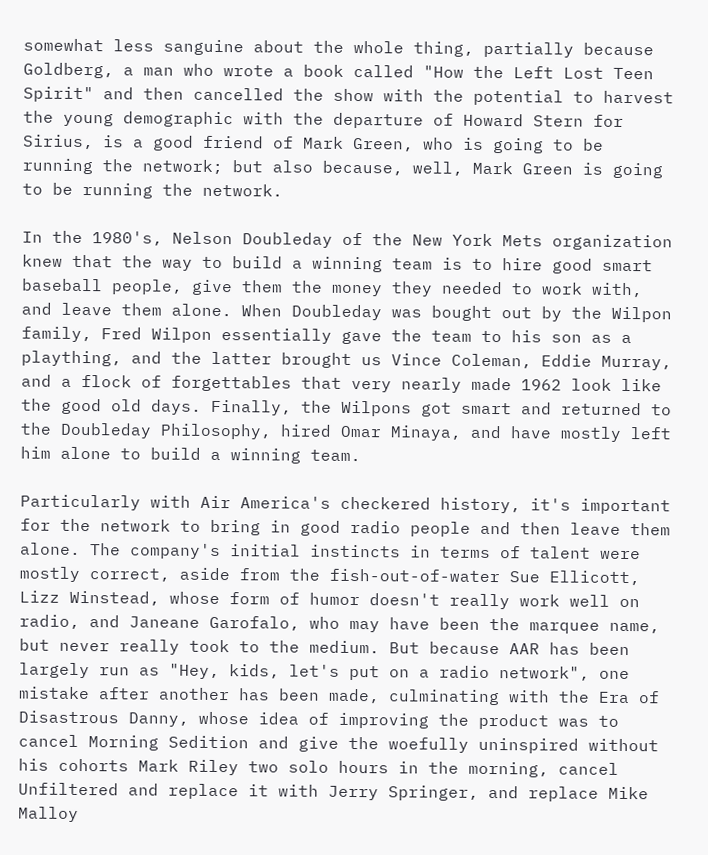somewhat less sanguine about the whole thing, partially because Goldberg, a man who wrote a book called "How the Left Lost Teen Spirit" and then cancelled the show with the potential to harvest the young demographic with the departure of Howard Stern for Sirius, is a good friend of Mark Green, who is going to be running the network; but also because, well, Mark Green is going to be running the network.

In the 1980's, Nelson Doubleday of the New York Mets organization knew that the way to build a winning team is to hire good smart baseball people, give them the money they needed to work with, and leave them alone. When Doubleday was bought out by the Wilpon family, Fred Wilpon essentially gave the team to his son as a plaything, and the latter brought us Vince Coleman, Eddie Murray, and a flock of forgettables that very nearly made 1962 look like the good old days. Finally, the Wilpons got smart and returned to the Doubleday Philosophy, hired Omar Minaya, and have mostly left him alone to build a winning team.

Particularly with Air America's checkered history, it's important for the network to bring in good radio people and then leave them alone. The company's initial instincts in terms of talent were mostly correct, aside from the fish-out-of-water Sue Ellicott, Lizz Winstead, whose form of humor doesn't really work well on radio, and Janeane Garofalo, who may have been the marquee name, but never really took to the medium. But because AAR has been largely run as "Hey, kids, let's put on a radio network", one mistake after another has been made, culminating with the Era of Disastrous Danny, whose idea of improving the product was to cancel Morning Sedition and give the woefully uninspired without his cohorts Mark Riley two solo hours in the morning, cancel Unfiltered and replace it with Jerry Springer, and replace Mike Malloy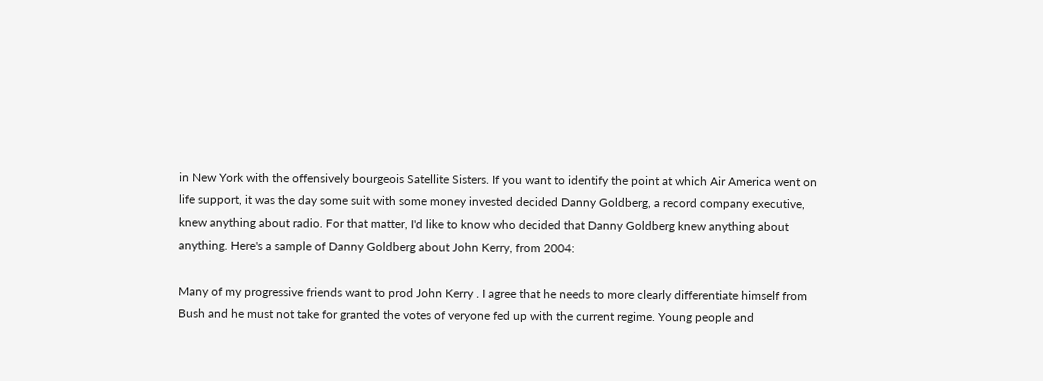in New York with the offensively bourgeois Satellite Sisters. If you want to identify the point at which Air America went on life support, it was the day some suit with some money invested decided Danny Goldberg, a record company executive, knew anything about radio. For that matter, I'd like to know who decided that Danny Goldberg knew anything about anything. Here's a sample of Danny Goldberg about John Kerry, from 2004:

Many of my progressive friends want to prod John Kerry . I agree that he needs to more clearly differentiate himself from Bush and he must not take for granted the votes of veryone fed up with the current regime. Young people and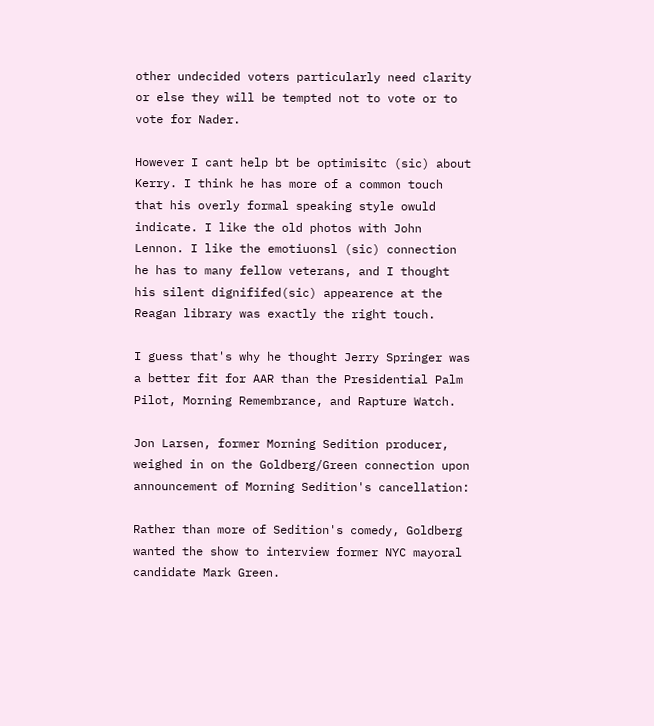other undecided voters particularly need clarity or else they will be tempted not to vote or to vote for Nader.

However I cant help bt be optimisitc (sic) about Kerry. I think he has more of a common touch that his overly formal speaking style owuld indicate. I like the old photos with John Lennon. I like the emotiuonsl (sic) connection he has to many fellow veterans, and I thought his silent dignififed(sic) appearence at the Reagan library was exactly the right touch.

I guess that's why he thought Jerry Springer was a better fit for AAR than the Presidential Palm Pilot, Morning Remembrance, and Rapture Watch.

Jon Larsen, former Morning Sedition producer, weighed in on the Goldberg/Green connection upon announcement of Morning Sedition's cancellation:

Rather than more of Sedition's comedy, Goldberg wanted the show to interview former NYC mayoral candidate Mark Green.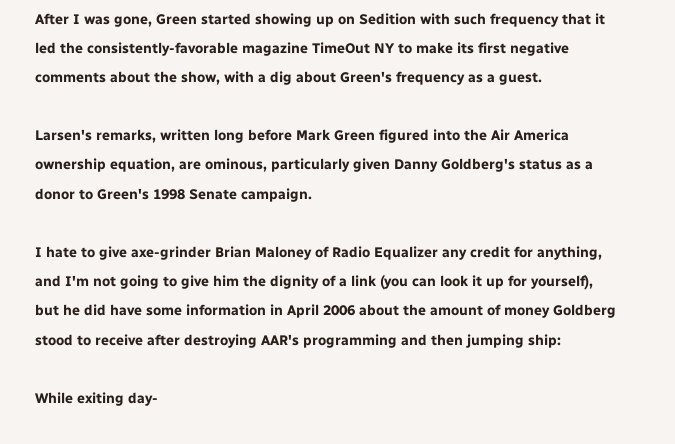After I was gone, Green started showing up on Sedition with such frequency that it led the consistently-favorable magazine TimeOut NY to make its first negative comments about the show, with a dig about Green's frequency as a guest.

Larsen's remarks, written long before Mark Green figured into the Air America ownership equation, are ominous, particularly given Danny Goldberg's status as a donor to Green's 1998 Senate campaign.

I hate to give axe-grinder Brian Maloney of Radio Equalizer any credit for anything, and I'm not going to give him the dignity of a link (you can look it up for yourself), but he did have some information in April 2006 about the amount of money Goldberg stood to receive after destroying AAR's programming and then jumping ship:

While exiting day-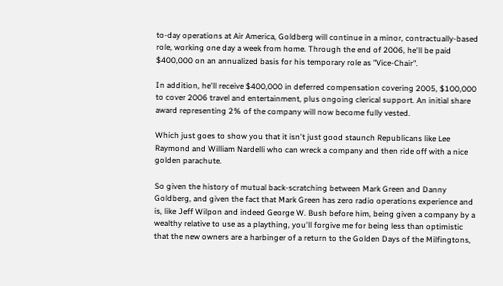to-day operations at Air America, Goldberg will continue in a minor, contractually-based role, working one day a week from home. Through the end of 2006, he'll be paid $400,000 on an annualized basis for his temporary role as "Vice-Chair".

In addition, he'll receive $400,000 in deferred compensation covering 2005, $100,000 to cover 2006 travel and entertainment, plus ongoing clerical support. An initial share award representing 2% of the company will now become fully vested.

Which just goes to show you that it isn't just good staunch Republicans like Lee Raymond and William Nardelli who can wreck a company and then ride off with a nice golden parachute.

So given the history of mutual back-scratching between Mark Green and Danny Goldberg, and given the fact that Mark Green has zero radio operations experience and is, like Jeff Wilpon and indeed George W. Bush before him, being given a company by a wealthy relative to use as a plaything, you'll forgive me for being less than optimistic that the new owners are a harbinger of a return to the Golden Days of the Milfingtons,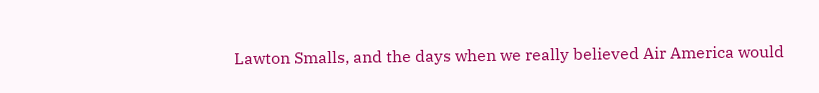Lawton Smalls, and the days when we really believed Air America would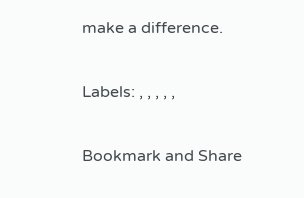make a difference.

Labels: , , , , ,

Bookmark and Share